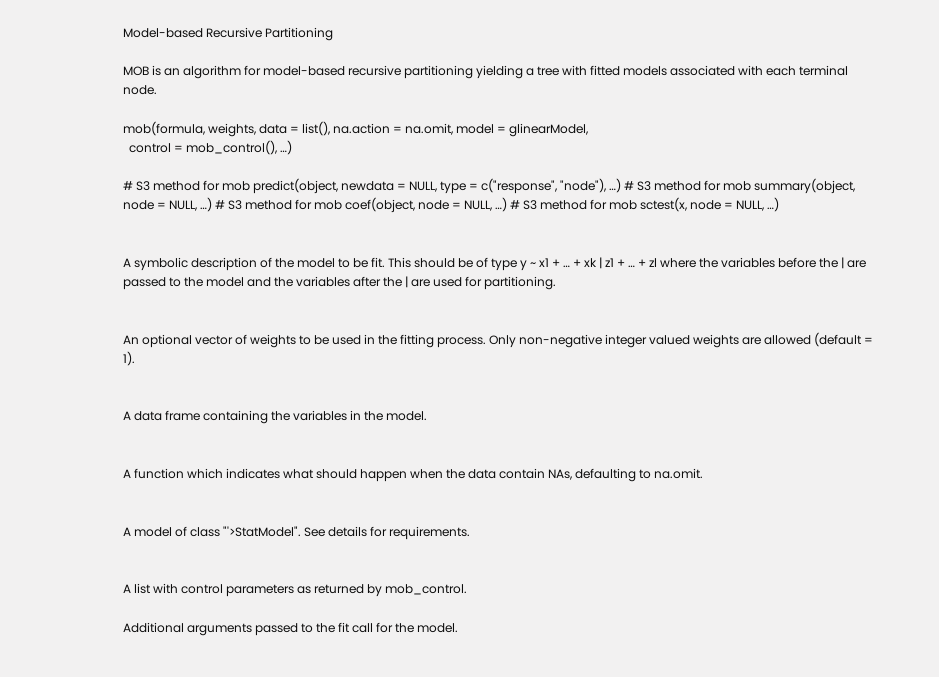Model-based Recursive Partitioning

MOB is an algorithm for model-based recursive partitioning yielding a tree with fitted models associated with each terminal node.

mob(formula, weights, data = list(), na.action = na.omit, model = glinearModel,
  control = mob_control(), …)

# S3 method for mob predict(object, newdata = NULL, type = c("response", "node"), …) # S3 method for mob summary(object, node = NULL, …) # S3 method for mob coef(object, node = NULL, …) # S3 method for mob sctest(x, node = NULL, …)


A symbolic description of the model to be fit. This should be of type y ~ x1 + … + xk | z1 + … + zl where the variables before the | are passed to the model and the variables after the | are used for partitioning.


An optional vector of weights to be used in the fitting process. Only non-negative integer valued weights are allowed (default = 1).


A data frame containing the variables in the model.


A function which indicates what should happen when the data contain NAs, defaulting to na.omit.


A model of class "'>StatModel". See details for requirements.


A list with control parameters as returned by mob_control.

Additional arguments passed to the fit call for the model.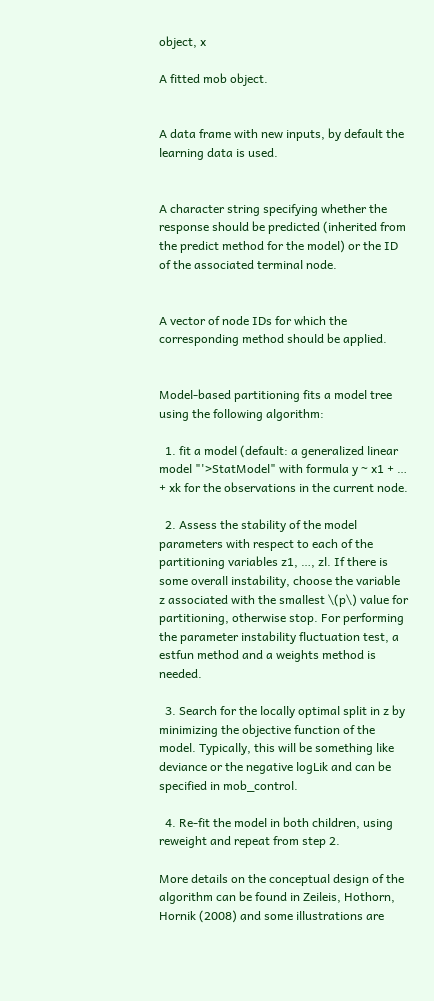object, x

A fitted mob object.


A data frame with new inputs, by default the learning data is used.


A character string specifying whether the response should be predicted (inherited from the predict method for the model) or the ID of the associated terminal node.


A vector of node IDs for which the corresponding method should be applied.


Model-based partitioning fits a model tree using the following algorithm:

  1. fit a model (default: a generalized linear model "'>StatModel" with formula y ~ x1 + … + xk for the observations in the current node.

  2. Assess the stability of the model parameters with respect to each of the partitioning variables z1, …, zl. If there is some overall instability, choose the variable z associated with the smallest \(p\) value for partitioning, otherwise stop. For performing the parameter instability fluctuation test, a estfun method and a weights method is needed.

  3. Search for the locally optimal split in z by minimizing the objective function of the model. Typically, this will be something like deviance or the negative logLik and can be specified in mob_control.

  4. Re-fit the model in both children, using reweight and repeat from step 2.

More details on the conceptual design of the algorithm can be found in Zeileis, Hothorn, Hornik (2008) and some illustrations are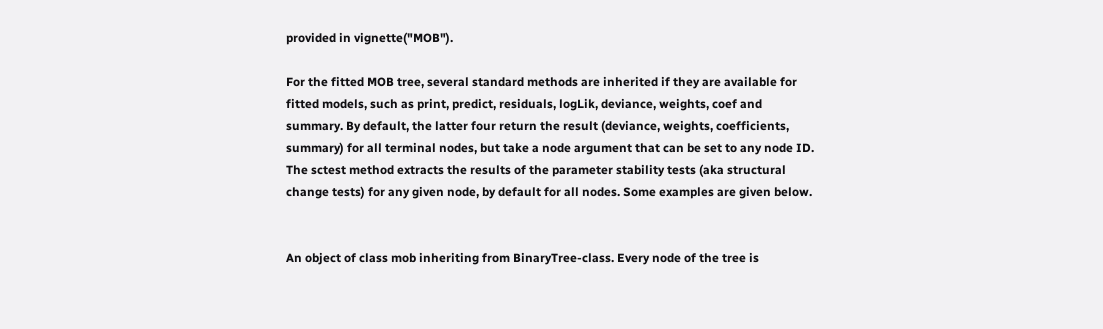provided in vignette("MOB").

For the fitted MOB tree, several standard methods are inherited if they are available for fitted models, such as print, predict, residuals, logLik, deviance, weights, coef and summary. By default, the latter four return the result (deviance, weights, coefficients, summary) for all terminal nodes, but take a node argument that can be set to any node ID. The sctest method extracts the results of the parameter stability tests (aka structural change tests) for any given node, by default for all nodes. Some examples are given below.


An object of class mob inheriting from BinaryTree-class. Every node of the tree is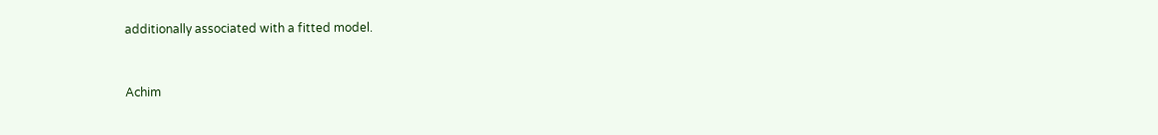additionally associated with a fitted model.


Achim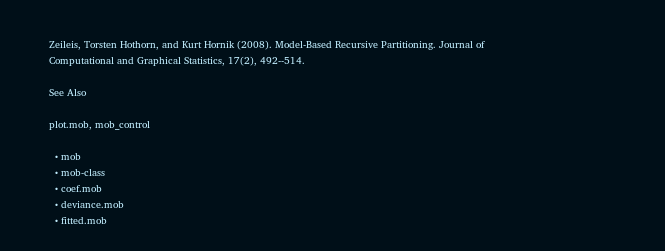Zeileis, Torsten Hothorn, and Kurt Hornik (2008). Model-Based Recursive Partitioning. Journal of Computational and Graphical Statistics, 17(2), 492--514.

See Also

plot.mob, mob_control

  • mob
  • mob-class
  • coef.mob
  • deviance.mob
  • fitted.mob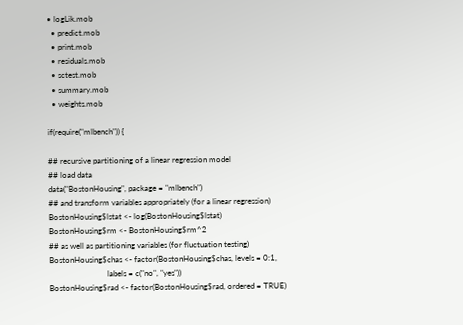• logLik.mob
  • predict.mob
  • print.mob
  • residuals.mob
  • sctest.mob
  • summary.mob
  • weights.mob

if(require("mlbench")) {

## recursive partitioning of a linear regression model
## load data
data("BostonHousing", package = "mlbench")
## and transform variables appropriately (for a linear regression)
BostonHousing$lstat <- log(BostonHousing$lstat)
BostonHousing$rm <- BostonHousing$rm^2
## as well as partitioning variables (for fluctuation testing)
BostonHousing$chas <- factor(BostonHousing$chas, levels = 0:1,
                             labels = c("no", "yes"))
BostonHousing$rad <- factor(BostonHousing$rad, ordered = TRUE)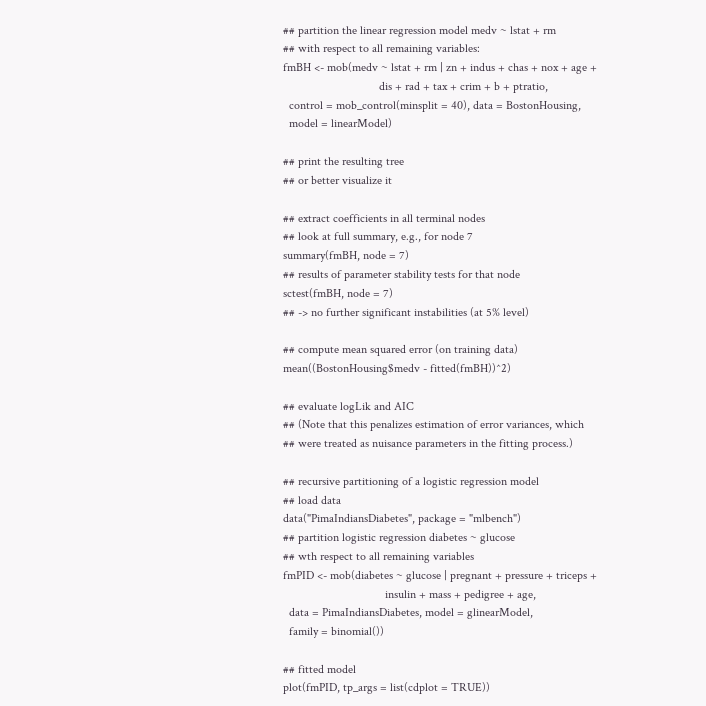## partition the linear regression model medv ~ lstat + rm
## with respect to all remaining variables:
fmBH <- mob(medv ~ lstat + rm | zn + indus + chas + nox + age +
                                dis + rad + tax + crim + b + ptratio,
  control = mob_control(minsplit = 40), data = BostonHousing,
  model = linearModel)

## print the resulting tree
## or better visualize it

## extract coefficients in all terminal nodes
## look at full summary, e.g., for node 7
summary(fmBH, node = 7)
## results of parameter stability tests for that node
sctest(fmBH, node = 7)
## -> no further significant instabilities (at 5% level)

## compute mean squared error (on training data)
mean((BostonHousing$medv - fitted(fmBH))^2)

## evaluate logLik and AIC
## (Note that this penalizes estimation of error variances, which
## were treated as nuisance parameters in the fitting process.)

## recursive partitioning of a logistic regression model
## load data
data("PimaIndiansDiabetes", package = "mlbench")
## partition logistic regression diabetes ~ glucose
## wth respect to all remaining variables
fmPID <- mob(diabetes ~ glucose | pregnant + pressure + triceps +
                                  insulin + mass + pedigree + age,
  data = PimaIndiansDiabetes, model = glinearModel,
  family = binomial())

## fitted model
plot(fmPID, tp_args = list(cdplot = TRUE))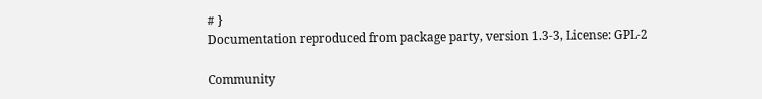# }
Documentation reproduced from package party, version 1.3-3, License: GPL-2

Community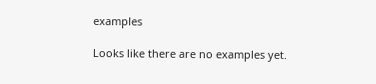examples

Looks like there are no examples yet.